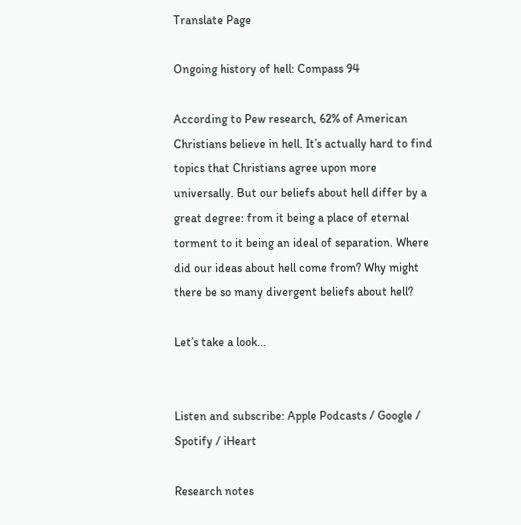Translate Page

Ongoing history of hell: Compass 94

According to Pew research, 62% of American Christians believe in hell. It’s actually hard to find topics that Christians agree upon more universally. But our beliefs about hell differ by a great degree: from it being a place of eternal torment to it being an ideal of separation. Where did our ideas about hell come from? Why might there be so many divergent beliefs about hell?

Let’s take a look…


Listen and subscribe: Apple Podcasts / Google / Spotify / iHeart

Research notes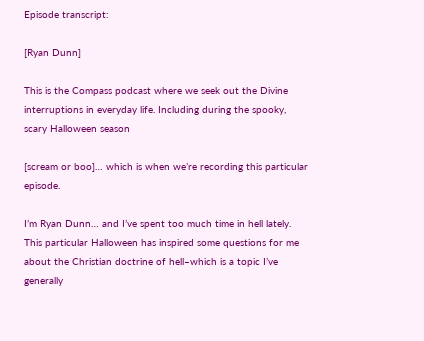Episode transcript:

[Ryan Dunn]

This is the Compass podcast where we seek out the Divine interruptions in everyday life. Including during the spooky, scary Halloween season

[scream or boo]… which is when we’re recording this particular episode.

I’m Ryan Dunn… and I’ve spent too much time in hell lately. This particular Halloween has inspired some questions for me about the Christian doctrine of hell–which is a topic I’ve generally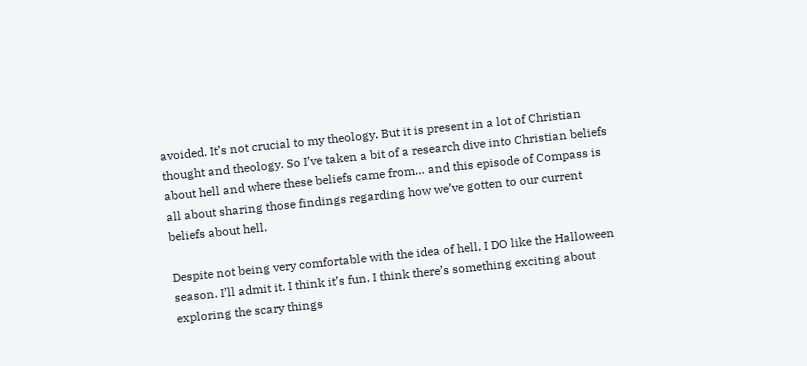avoided. It’s not crucial to my theology. But it is present in a lot of Christian thought and theology. So I’ve taken a bit of a research dive into Christian beliefs about hell and where these beliefs came from… and this episode of Compass is all about sharing those findings regarding how we’ve gotten to our current beliefs about hell.

Despite not being very comfortable with the idea of hell, I DO like the Halloween season. I’ll admit it. I think it’s fun. I think there’s something exciting about exploring the scary things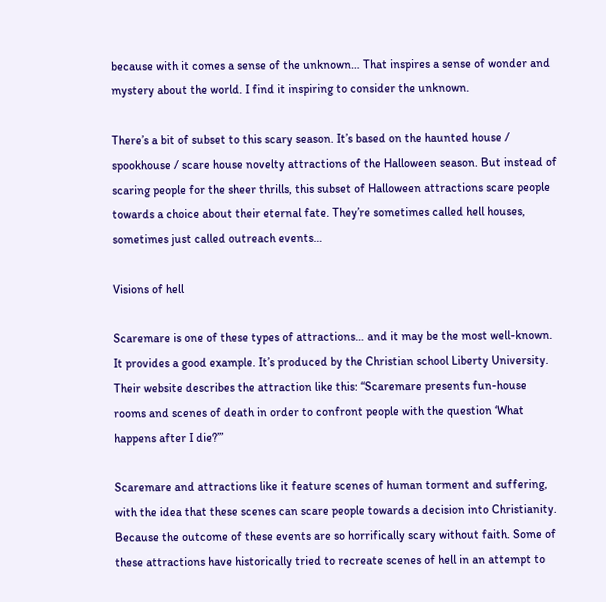because with it comes a sense of the unknown… That inspires a sense of wonder and mystery about the world. I find it inspiring to consider the unknown.

There’s a bit of subset to this scary season. It’s based on the haunted house / spookhouse / scare house novelty attractions of the Halloween season. But instead of scaring people for the sheer thrills, this subset of Halloween attractions scare people towards a choice about their eternal fate. They’re sometimes called hell houses, sometimes just called outreach events…

Visions of hell

Scaremare is one of these types of attractions… and it may be the most well-known. It provides a good example. It’s produced by the Christian school Liberty University. Their website describes the attraction like this: “Scaremare presents fun-house rooms and scenes of death in order to confront people with the question ‘What happens after I die?’”

Scaremare and attractions like it feature scenes of human torment and suffering, with the idea that these scenes can scare people towards a decision into Christianity. Because the outcome of these events are so horrifically scary without faith. Some of these attractions have historically tried to recreate scenes of hell in an attempt to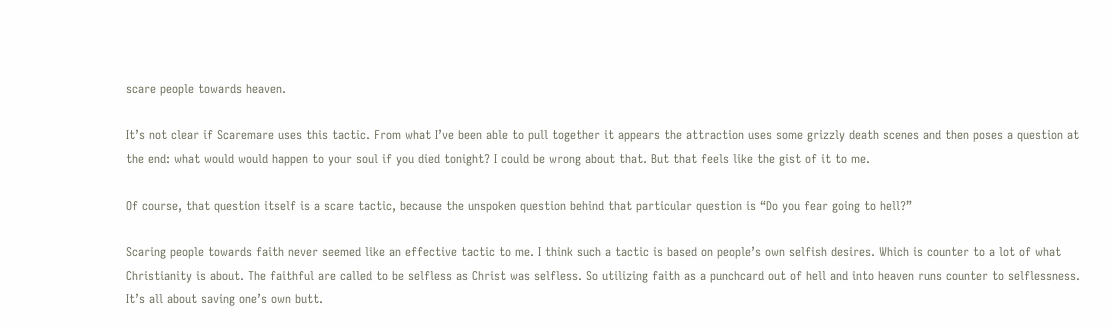scare people towards heaven.

It’s not clear if Scaremare uses this tactic. From what I’ve been able to pull together it appears the attraction uses some grizzly death scenes and then poses a question at the end: what would would happen to your soul if you died tonight? I could be wrong about that. But that feels like the gist of it to me.

Of course, that question itself is a scare tactic, because the unspoken question behind that particular question is “Do you fear going to hell?”

Scaring people towards faith never seemed like an effective tactic to me. I think such a tactic is based on people’s own selfish desires. Which is counter to a lot of what Christianity is about. The faithful are called to be selfless as Christ was selfless. So utilizing faith as a punchcard out of hell and into heaven runs counter to selflessness. It’s all about saving one’s own butt.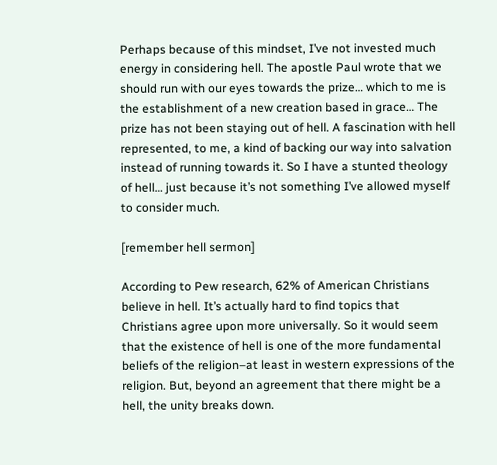Perhaps because of this mindset, I’ve not invested much energy in considering hell. The apostle Paul wrote that we should run with our eyes towards the prize… which to me is the establishment of a new creation based in grace… The prize has not been staying out of hell. A fascination with hell represented, to me, a kind of backing our way into salvation instead of running towards it. So I have a stunted theology of hell… just because it’s not something I’ve allowed myself to consider much.

[remember hell sermon]

According to Pew research, 62% of American Christians believe in hell. It’s actually hard to find topics that Christians agree upon more universally. So it would seem that the existence of hell is one of the more fundamental beliefs of the religion–at least in western expressions of the religion. But, beyond an agreement that there might be a hell, the unity breaks down.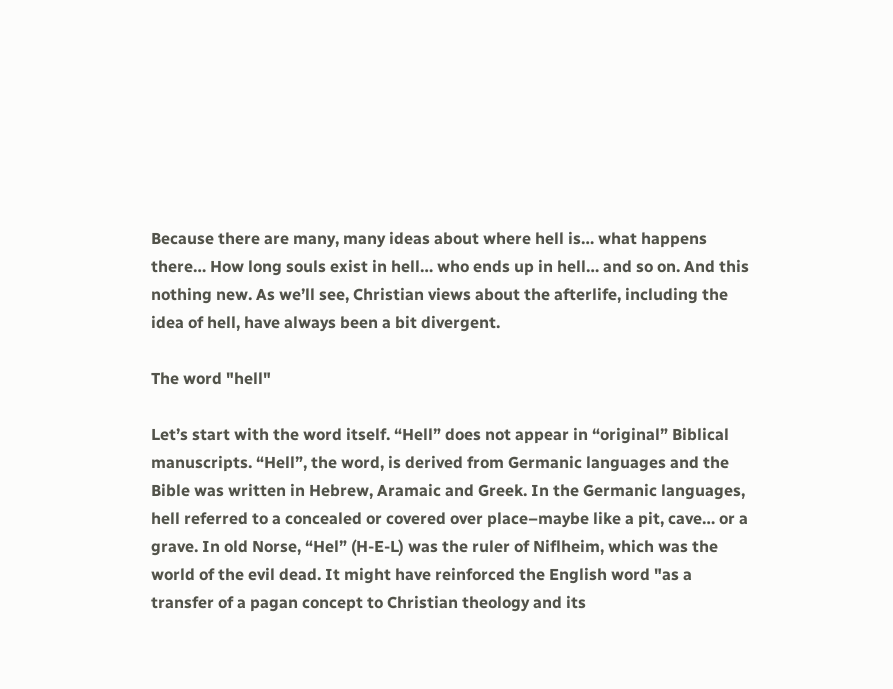Because there are many, many ideas about where hell is… what happens there… How long souls exist in hell… who ends up in hell… and so on. And this nothing new. As we’ll see, Christian views about the afterlife, including the idea of hell, have always been a bit divergent.

The word "hell"

Let’s start with the word itself. “Hell” does not appear in “original” Biblical manuscripts. “Hell”, the word, is derived from Germanic languages and the Bible was written in Hebrew, Aramaic and Greek. In the Germanic languages, hell referred to a concealed or covered over place–maybe like a pit, cave… or a grave. In old Norse, “Hel” (H-E-L) was the ruler of Niflheim, which was the world of the evil dead. It might have reinforced the English word "as a transfer of a pagan concept to Christian theology and its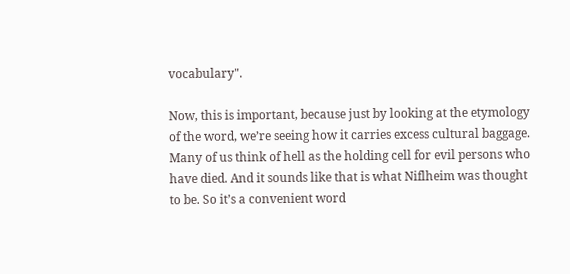vocabulary".

Now, this is important, because just by looking at the etymology of the word, we’re seeing how it carries excess cultural baggage. Many of us think of hell as the holding cell for evil persons who have died. And it sounds like that is what Niflheim was thought to be. So it’s a convenient word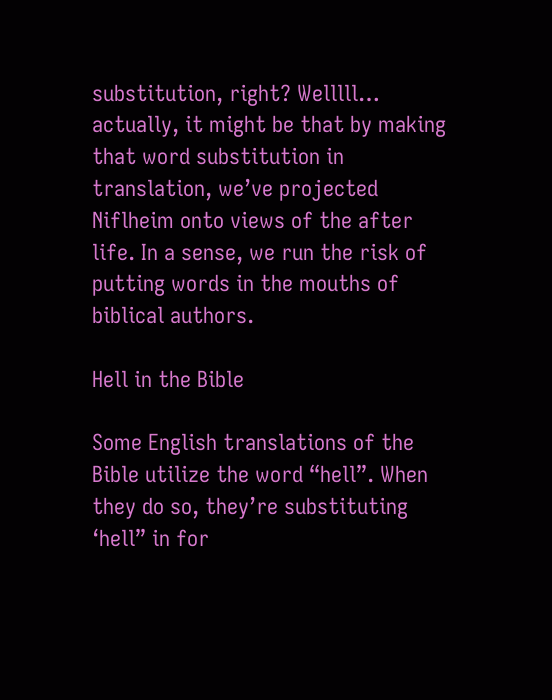substitution, right? Welllll… actually, it might be that by making that word substitution in translation, we’ve projected Niflheim onto views of the after life. In a sense, we run the risk of putting words in the mouths of biblical authors.

Hell in the Bible

Some English translations of the Bible utilize the word “hell”. When they do so, they’re substituting ‘hell” in for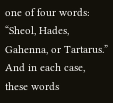one of four words: “Sheol, Hades, Gahenna, or Tartarus.” And in each case, these words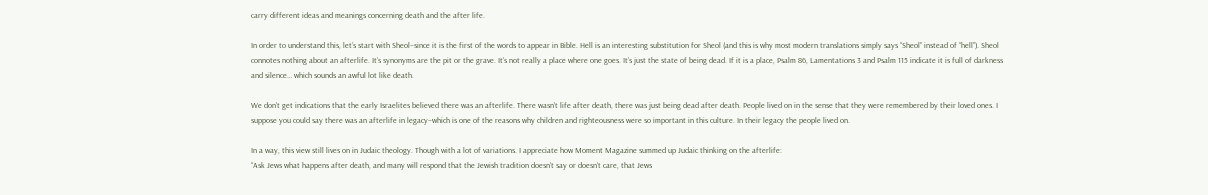carry different ideas and meanings concerning death and the after life.

In order to understand this, let’s start with Sheol–since it is the first of the words to appear in Bible. Hell is an interesting substitution for Sheol (and this is why most modern translations simply says “Sheol” instead of “hell”). Sheol connotes nothing about an afterlife. It’s synonyms are the pit or the grave. It’s not really a place where one goes. It’s just the state of being dead. If it is a place, Psalm 86, Lamentations 3 and Psalm 115 indicate it is full of darkness and silence… which sounds an awful lot like death.

We don’t get indications that the early Israelites believed there was an afterlife. There wasn’t life after death, there was just being dead after death. People lived on in the sense that they were remembered by their loved ones. I suppose you could say there was an afterlife in legacy–which is one of the reasons why children and righteousness were so important in this culture. In their legacy the people lived on.

In a way, this view still lives on in Judaic theology. Though with a lot of variations. I appreciate how Moment Magazine summed up Judaic thinking on the afterlife:
“Ask Jews what happens after death, and many will respond that the Jewish tradition doesn’t say or doesn’t care, that Jews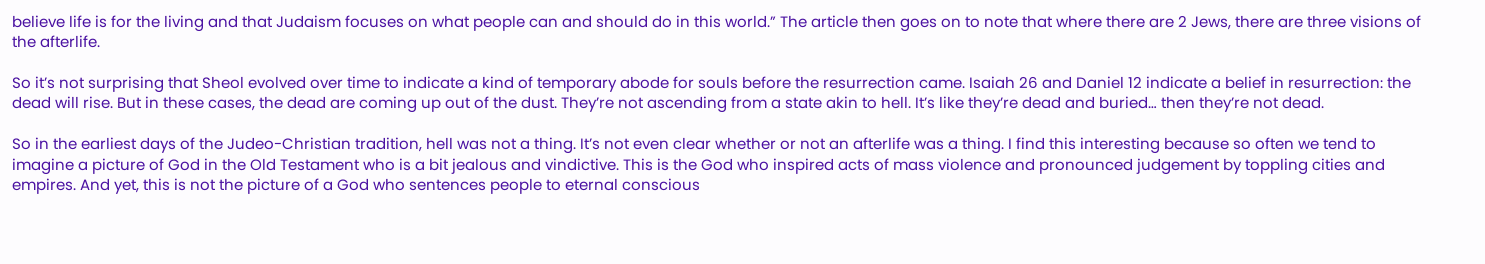believe life is for the living and that Judaism focuses on what people can and should do in this world.” The article then goes on to note that where there are 2 Jews, there are three visions of the afterlife.

So it’s not surprising that Sheol evolved over time to indicate a kind of temporary abode for souls before the resurrection came. Isaiah 26 and Daniel 12 indicate a belief in resurrection: the dead will rise. But in these cases, the dead are coming up out of the dust. They’re not ascending from a state akin to hell. It’s like they’re dead and buried… then they’re not dead.

So in the earliest days of the Judeo-Christian tradition, hell was not a thing. It’s not even clear whether or not an afterlife was a thing. I find this interesting because so often we tend to imagine a picture of God in the Old Testament who is a bit jealous and vindictive. This is the God who inspired acts of mass violence and pronounced judgement by toppling cities and empires. And yet, this is not the picture of a God who sentences people to eternal conscious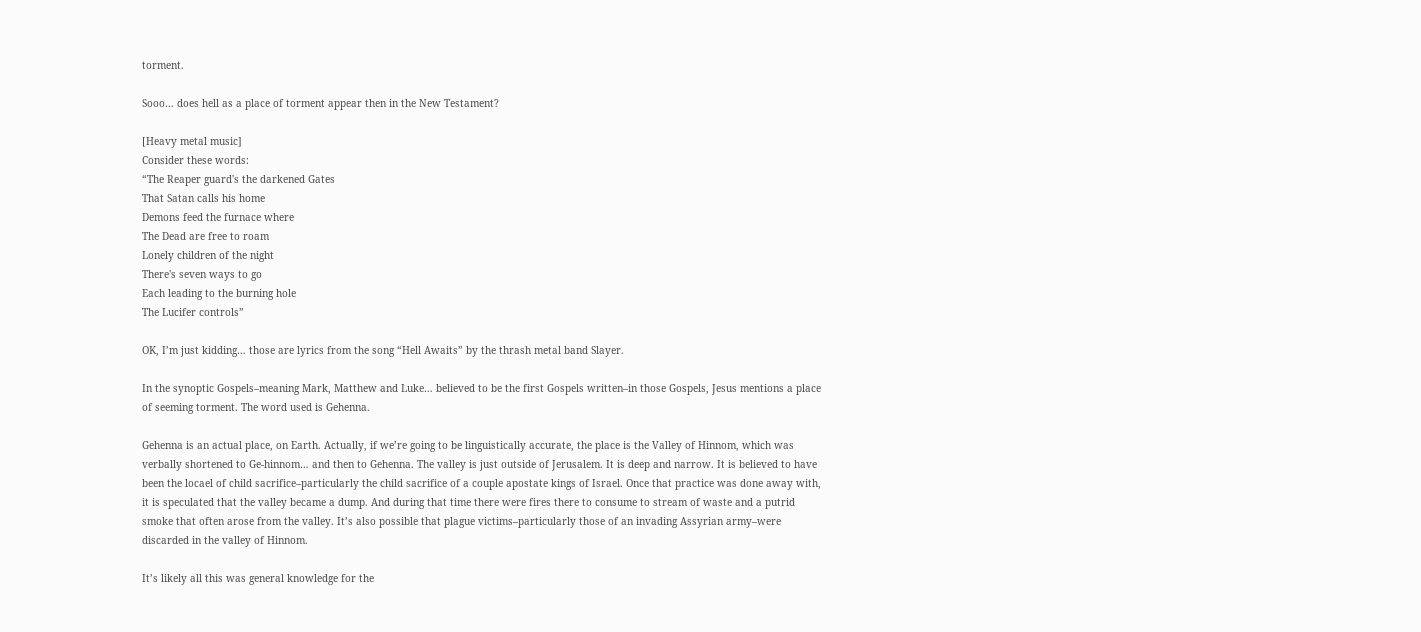torment.

Sooo… does hell as a place of torment appear then in the New Testament?

[Heavy metal music]
Consider these words:
“The Reaper guard's the darkened Gates
That Satan calls his home
Demons feed the furnace where
The Dead are free to roam
Lonely children of the night
There's seven ways to go
Each leading to the burning hole
The Lucifer controls”

OK, I’m just kidding… those are lyrics from the song “Hell Awaits” by the thrash metal band Slayer.

In the synoptic Gospels–meaning Mark, Matthew and Luke… believed to be the first Gospels written–in those Gospels, Jesus mentions a place of seeming torment. The word used is Gehenna.

Gehenna is an actual place, on Earth. Actually, if we’re going to be linguistically accurate, the place is the Valley of Hinnom, which was verbally shortened to Ge-hinnom… and then to Gehenna. The valley is just outside of Jerusalem. It is deep and narrow. It is believed to have been the locael of child sacrifice–particularly the child sacrifice of a couple apostate kings of Israel. Once that practice was done away with, it is speculated that the valley became a dump. And during that time there were fires there to consume to stream of waste and a putrid smoke that often arose from the valley. It’s also possible that plague victims–particularly those of an invading Assyrian army–were discarded in the valley of Hinnom.

It’s likely all this was general knowledge for the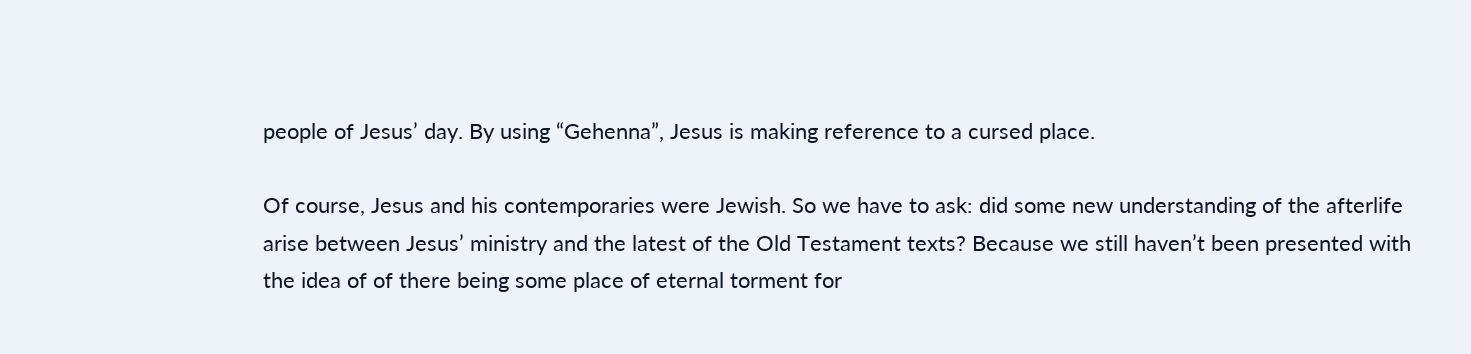people of Jesus’ day. By using “Gehenna”, Jesus is making reference to a cursed place.

Of course, Jesus and his contemporaries were Jewish. So we have to ask: did some new understanding of the afterlife arise between Jesus’ ministry and the latest of the Old Testament texts? Because we still haven’t been presented with the idea of of there being some place of eternal torment for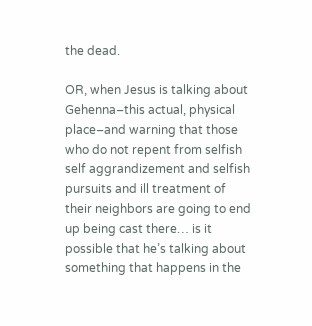the dead.

OR, when Jesus is talking about Gehenna–this actual, physical place–and warning that those who do not repent from selfish self aggrandizement and selfish pursuits and ill treatment of their neighbors are going to end up being cast there… is it possible that he’s talking about something that happens in the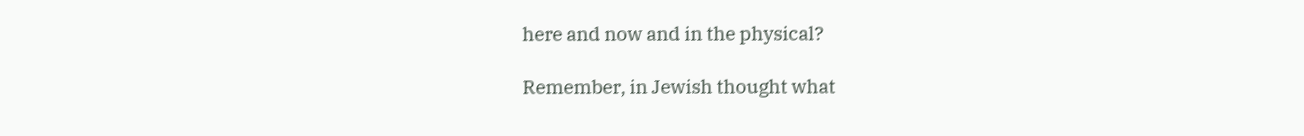here and now and in the physical?

Remember, in Jewish thought what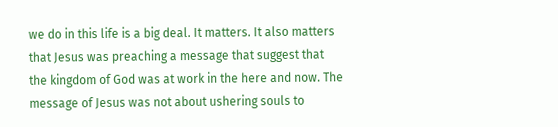we do in this life is a big deal. It matters. It also matters that Jesus was preaching a message that suggest that the kingdom of God was at work in the here and now. The message of Jesus was not about ushering souls to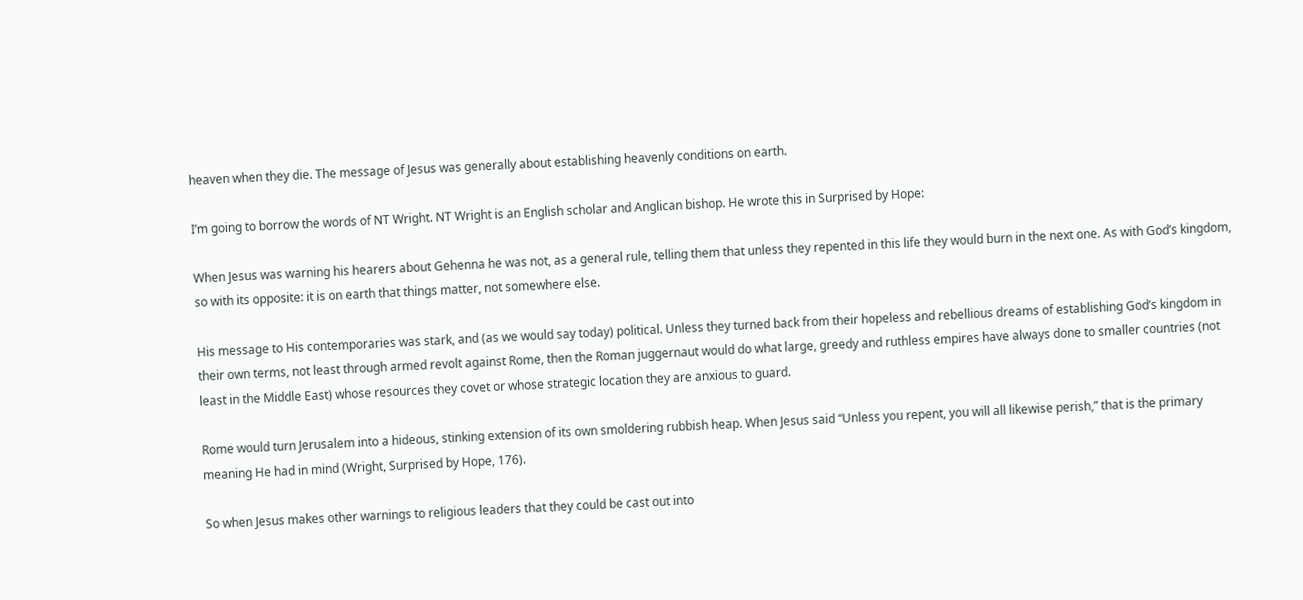heaven when they die. The message of Jesus was generally about establishing heavenly conditions on earth.

I’m going to borrow the words of NT Wright. NT Wright is an English scholar and Anglican bishop. He wrote this in Surprised by Hope:

When Jesus was warning his hearers about Gehenna he was not, as a general rule, telling them that unless they repented in this life they would burn in the next one. As with God’s kingdom, so with its opposite: it is on earth that things matter, not somewhere else.

His message to His contemporaries was stark, and (as we would say today) political. Unless they turned back from their hopeless and rebellious dreams of establishing God’s kingdom in their own terms, not least through armed revolt against Rome, then the Roman juggernaut would do what large, greedy and ruthless empires have always done to smaller countries (not least in the Middle East) whose resources they covet or whose strategic location they are anxious to guard.

Rome would turn Jerusalem into a hideous, stinking extension of its own smoldering rubbish heap. When Jesus said “Unless you repent, you will all likewise perish,” that is the primary meaning He had in mind (Wright, Surprised by Hope, 176).

So when Jesus makes other warnings to religious leaders that they could be cast out into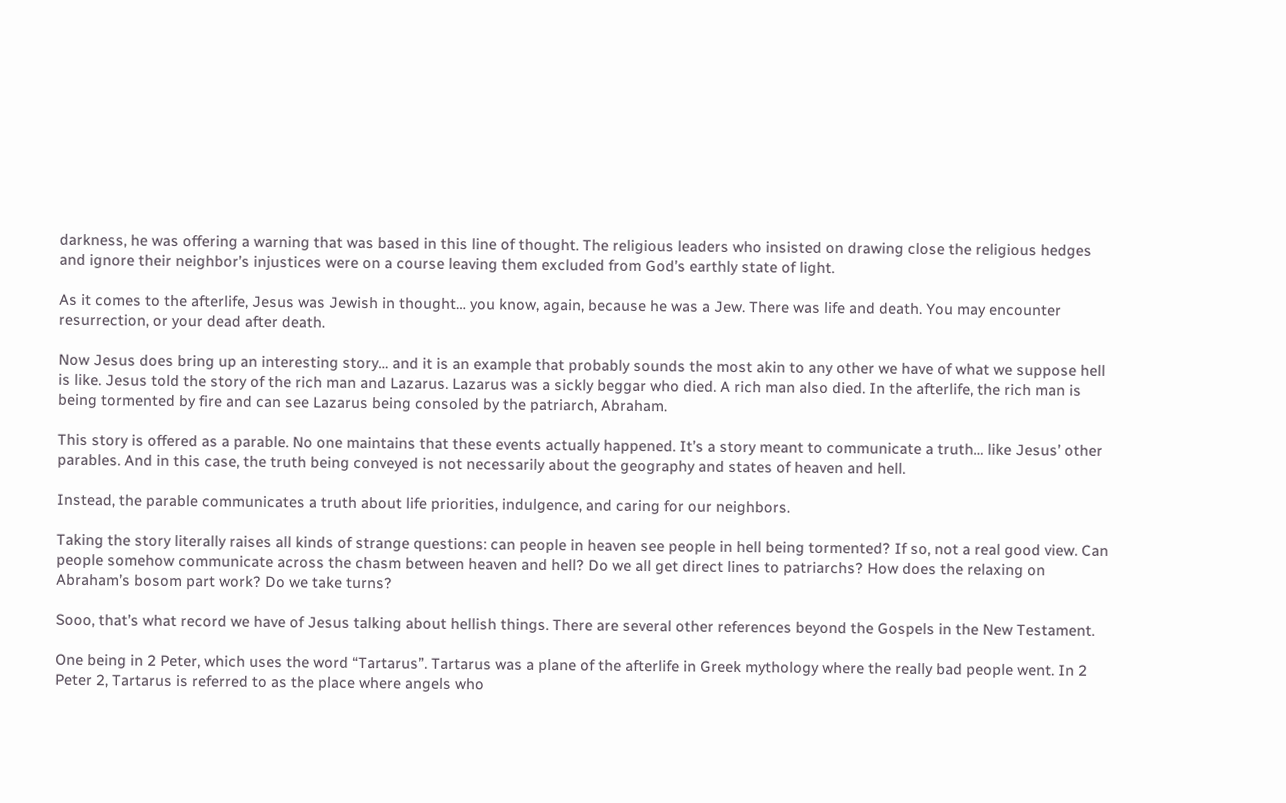darkness, he was offering a warning that was based in this line of thought. The religious leaders who insisted on drawing close the religious hedges and ignore their neighbor’s injustices were on a course leaving them excluded from God’s earthly state of light.

As it comes to the afterlife, Jesus was Jewish in thought… you know, again, because he was a Jew. There was life and death. You may encounter resurrection, or your dead after death.

Now Jesus does bring up an interesting story… and it is an example that probably sounds the most akin to any other we have of what we suppose hell is like. Jesus told the story of the rich man and Lazarus. Lazarus was a sickly beggar who died. A rich man also died. In the afterlife, the rich man is being tormented by fire and can see Lazarus being consoled by the patriarch, Abraham.

This story is offered as a parable. No one maintains that these events actually happened. It’s a story meant to communicate a truth… like Jesus’ other parables. And in this case, the truth being conveyed is not necessarily about the geography and states of heaven and hell.

Instead, the parable communicates a truth about life priorities, indulgence, and caring for our neighbors.

Taking the story literally raises all kinds of strange questions: can people in heaven see people in hell being tormented? If so, not a real good view. Can people somehow communicate across the chasm between heaven and hell? Do we all get direct lines to patriarchs? How does the relaxing on Abraham’s bosom part work? Do we take turns?

Sooo, that’s what record we have of Jesus talking about hellish things. There are several other references beyond the Gospels in the New Testament.

One being in 2 Peter, which uses the word “Tartarus”. Tartarus was a plane of the afterlife in Greek mythology where the really bad people went. In 2 Peter 2, Tartarus is referred to as the place where angels who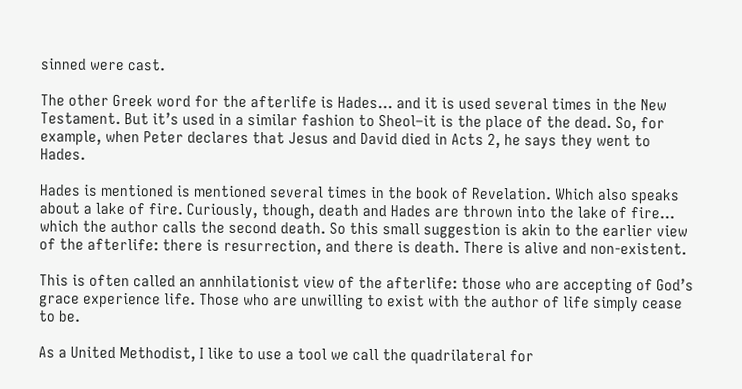sinned were cast.

The other Greek word for the afterlife is Hades… and it is used several times in the New Testament. But it’s used in a similar fashion to Sheol–it is the place of the dead. So, for example, when Peter declares that Jesus and David died in Acts 2, he says they went to Hades.

Hades is mentioned is mentioned several times in the book of Revelation. Which also speaks about a lake of fire. Curiously, though, death and Hades are thrown into the lake of fire… which the author calls the second death. So this small suggestion is akin to the earlier view of the afterlife: there is resurrection, and there is death. There is alive and non-existent.

This is often called an annhilationist view of the afterlife: those who are accepting of God’s grace experience life. Those who are unwilling to exist with the author of life simply cease to be.

As a United Methodist, I like to use a tool we call the quadrilateral for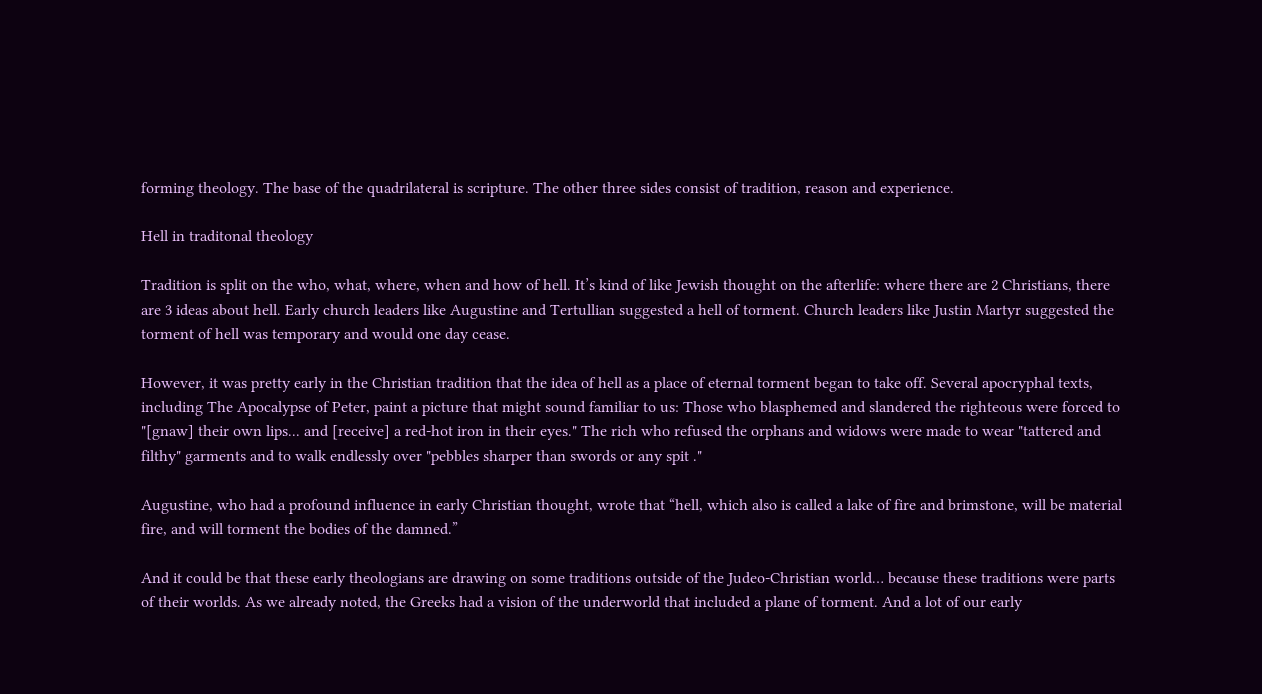forming theology. The base of the quadrilateral is scripture. The other three sides consist of tradition, reason and experience.

Hell in traditonal theology

Tradition is split on the who, what, where, when and how of hell. It’s kind of like Jewish thought on the afterlife: where there are 2 Christians, there are 3 ideas about hell. Early church leaders like Augustine and Tertullian suggested a hell of torment. Church leaders like Justin Martyr suggested the torment of hell was temporary and would one day cease.

However, it was pretty early in the Christian tradition that the idea of hell as a place of eternal torment began to take off. Several apocryphal texts, including The Apocalypse of Peter, paint a picture that might sound familiar to us: Those who blasphemed and slandered the righteous were forced to "[gnaw] their own lips... and [receive] a red-hot iron in their eyes." The rich who refused the orphans and widows were made to wear "tattered and filthy" garments and to walk endlessly over "pebbles sharper than swords or any spit ."

Augustine, who had a profound influence in early Christian thought, wrote that “hell, which also is called a lake of fire and brimstone, will be material fire, and will torment the bodies of the damned.”

And it could be that these early theologians are drawing on some traditions outside of the Judeo-Christian world… because these traditions were parts of their worlds. As we already noted, the Greeks had a vision of the underworld that included a plane of torment. And a lot of our early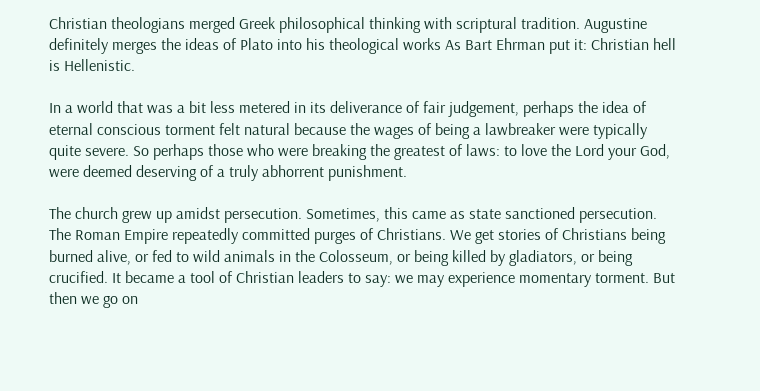Christian theologians merged Greek philosophical thinking with scriptural tradition. Augustine definitely merges the ideas of Plato into his theological works As Bart Ehrman put it: Christian hell is Hellenistic.

In a world that was a bit less metered in its deliverance of fair judgement, perhaps the idea of eternal conscious torment felt natural because the wages of being a lawbreaker were typically quite severe. So perhaps those who were breaking the greatest of laws: to love the Lord your God, were deemed deserving of a truly abhorrent punishment.

The church grew up amidst persecution. Sometimes, this came as state sanctioned persecution. The Roman Empire repeatedly committed purges of Christians. We get stories of Christians being burned alive, or fed to wild animals in the Colosseum, or being killed by gladiators, or being crucified. It became a tool of Christian leaders to say: we may experience momentary torment. But then we go on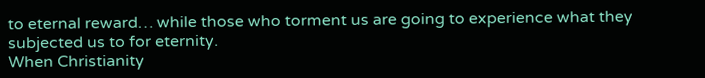to eternal reward… while those who torment us are going to experience what they subjected us to for eternity.
When Christianity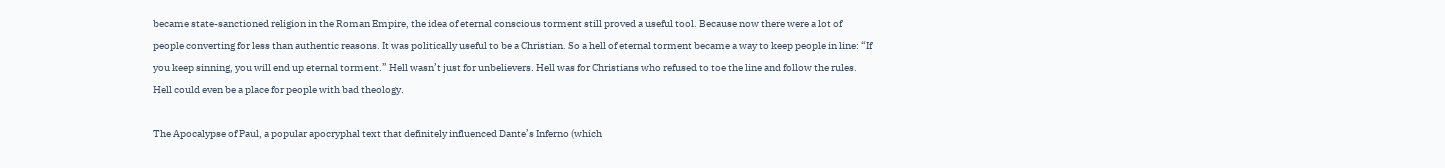became state-sanctioned religion in the Roman Empire, the idea of eternal conscious torment still proved a useful tool. Because now there were a lot of people converting for less than authentic reasons. It was politically useful to be a Christian. So a hell of eternal torment became a way to keep people in line: “If you keep sinning, you will end up eternal torment.” Hell wasn’t just for unbelievers. Hell was for Christians who refused to toe the line and follow the rules. Hell could even be a place for people with bad theology.

The Apocalypse of Paul, a popular apocryphal text that definitely influenced Dante’s Inferno (which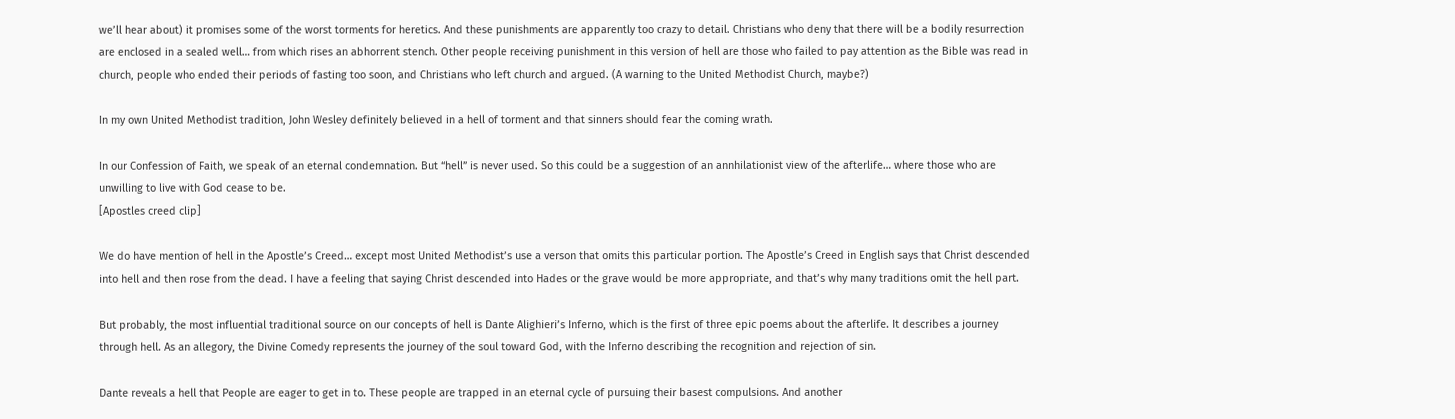we’ll hear about) it promises some of the worst torments for heretics. And these punishments are apparently too crazy to detail. Christians who deny that there will be a bodily resurrection are enclosed in a sealed well… from which rises an abhorrent stench. Other people receiving punishment in this version of hell are those who failed to pay attention as the Bible was read in church, people who ended their periods of fasting too soon, and Christians who left church and argued. (A warning to the United Methodist Church, maybe?)

In my own United Methodist tradition, John Wesley definitely believed in a hell of torment and that sinners should fear the coming wrath.

In our Confession of Faith, we speak of an eternal condemnation. But “hell” is never used. So this could be a suggestion of an annhilationist view of the afterlife… where those who are unwilling to live with God cease to be.
[Apostles creed clip]

We do have mention of hell in the Apostle’s Creed… except most United Methodist’s use a verson that omits this particular portion. The Apostle’s Creed in English says that Christ descended into hell and then rose from the dead. I have a feeling that saying Christ descended into Hades or the grave would be more appropriate, and that’s why many traditions omit the hell part.

But probably, the most influential traditional source on our concepts of hell is Dante Alighieri’s Inferno, which is the first of three epic poems about the afterlife. It describes a journey through hell. As an allegory, the Divine Comedy represents the journey of the soul toward God, with the Inferno describing the recognition and rejection of sin.

Dante reveals a hell that People are eager to get in to. These people are trapped in an eternal cycle of pursuing their basest compulsions. And another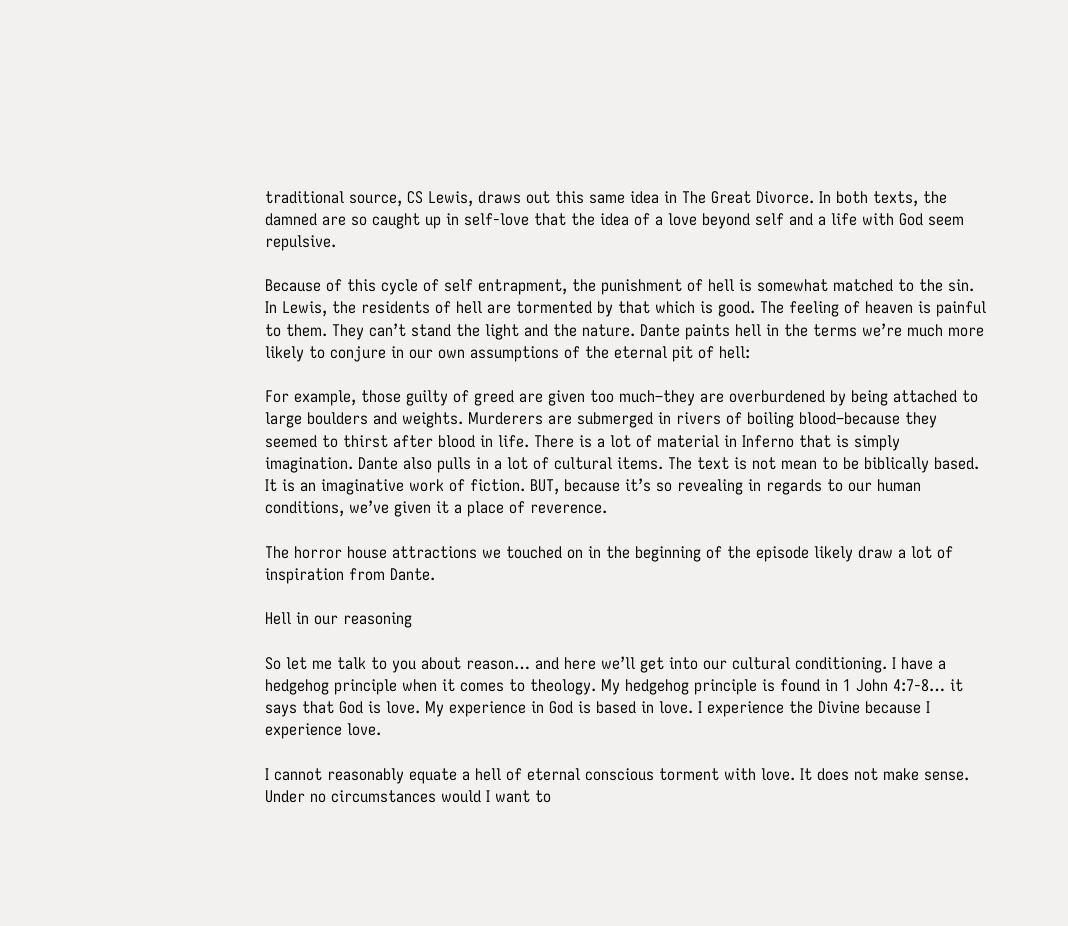traditional source, CS Lewis, draws out this same idea in The Great Divorce. In both texts, the damned are so caught up in self-love that the idea of a love beyond self and a life with God seem repulsive.

Because of this cycle of self entrapment, the punishment of hell is somewhat matched to the sin. In Lewis, the residents of hell are tormented by that which is good. The feeling of heaven is painful to them. They can’t stand the light and the nature. Dante paints hell in the terms we’re much more likely to conjure in our own assumptions of the eternal pit of hell:

For example, those guilty of greed are given too much–they are overburdened by being attached to large boulders and weights. Murderers are submerged in rivers of boiling blood–because they seemed to thirst after blood in life. There is a lot of material in Inferno that is simply imagination. Dante also pulls in a lot of cultural items. The text is not mean to be biblically based. It is an imaginative work of fiction. BUT, because it’s so revealing in regards to our human conditions, we’ve given it a place of reverence.

The horror house attractions we touched on in the beginning of the episode likely draw a lot of inspiration from Dante.

Hell in our reasoning

So let me talk to you about reason… and here we’ll get into our cultural conditioning. I have a hedgehog principle when it comes to theology. My hedgehog principle is found in 1 John 4:7-8… it says that God is love. My experience in God is based in love. I experience the Divine because I experience love.

I cannot reasonably equate a hell of eternal conscious torment with love. It does not make sense. Under no circumstances would I want to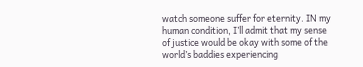watch someone suffer for eternity. IN my human condition, I’ll admit that my sense of justice would be okay with some of the world’s baddies experiencing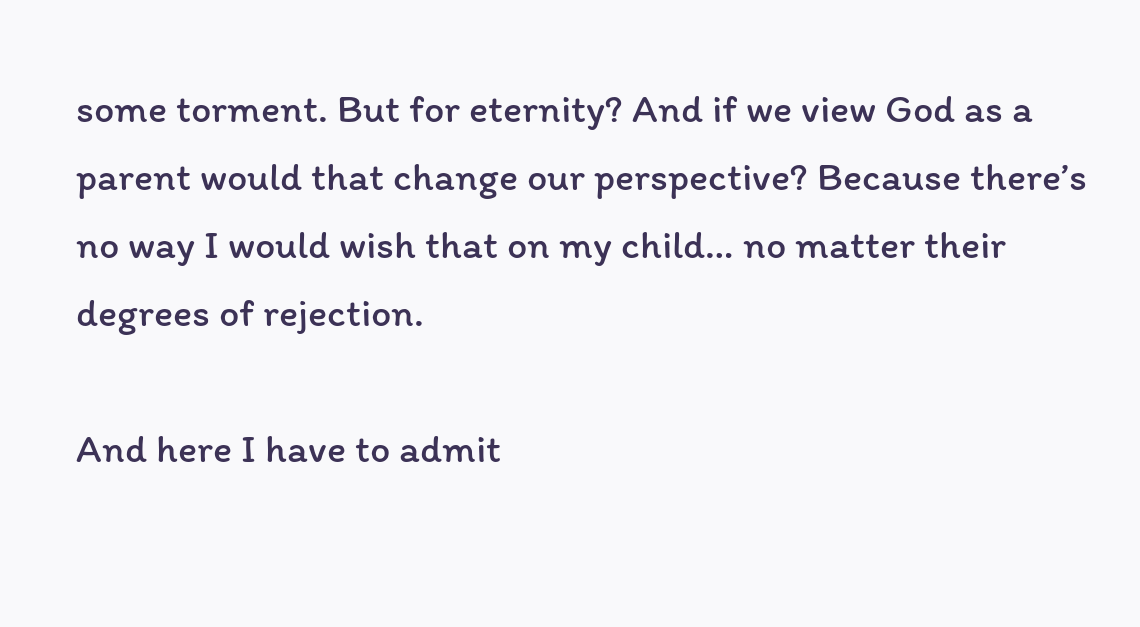some torment. But for eternity? And if we view God as a parent would that change our perspective? Because there’s no way I would wish that on my child… no matter their degrees of rejection.

And here I have to admit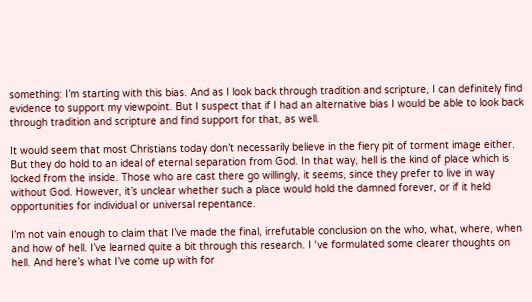something: I’m starting with this bias. And as I look back through tradition and scripture, I can definitely find evidence to support my viewpoint. But I suspect that if I had an alternative bias I would be able to look back through tradition and scripture and find support for that, as well.

It would seem that most Christians today don’t necessarily believe in the fiery pit of torment image either. But they do hold to an ideal of eternal separation from God. In that way, hell is the kind of place which is locked from the inside. Those who are cast there go willingly, it seems, since they prefer to live in way without God. However, it’s unclear whether such a place would hold the damned forever, or if it held opportunities for individual or universal repentance.

I’m not vain enough to claim that I’ve made the final, irrefutable conclusion on the who, what, where, when and how of hell. I’ve learned quite a bit through this research. I ‘ve formulated some clearer thoughts on hell. And here’s what I’ve come up with for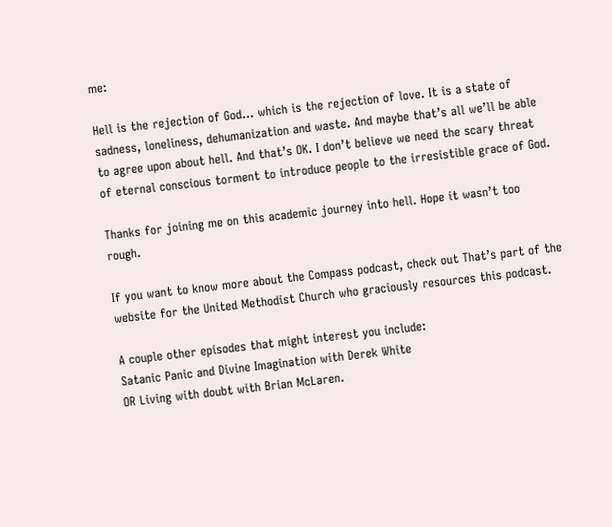me:

Hell is the rejection of God… which is the rejection of love. It is a state of sadness, loneliness, dehumanization and waste. And maybe that’s all we’ll be able to agree upon about hell. And that’s OK. I don’t believe we need the scary threat of eternal conscious torment to introduce people to the irresistible grace of God.

Thanks for joining me on this academic journey into hell. Hope it wasn’t too rough.

If you want to know more about the Compass podcast, check out That’s part of the website for the United Methodist Church who graciously resources this podcast.

A couple other episodes that might interest you include:
Satanic Panic and Divine Imagination with Derek White
OR Living with doubt with Brian McLaren.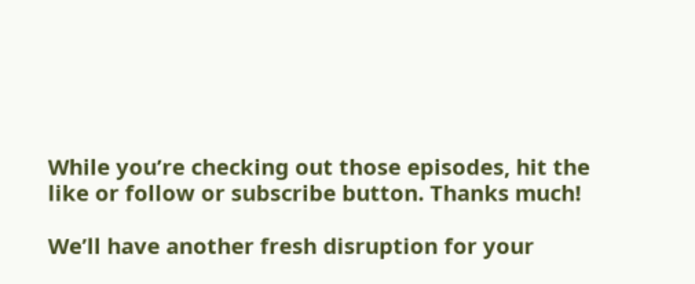While you’re checking out those episodes, hit the like or follow or subscribe button. Thanks much!

We’ll have another fresh disruption for your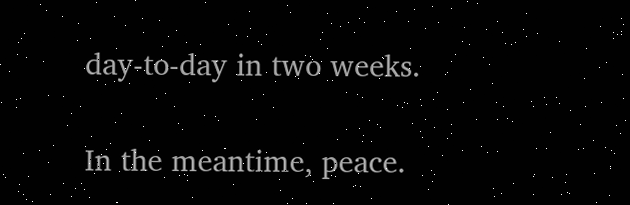day-to-day in two weeks.

In the meantime, peace.